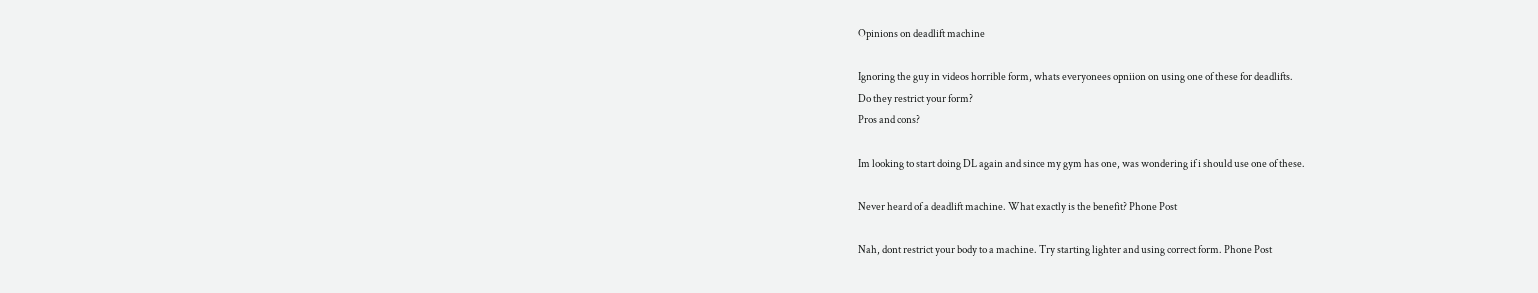Opinions on deadlift machine

Ignoring the guy in videos horrible form, whats everyonees opniion on using one of these for deadlifts.
Do they restrict your form?
Pros and cons?

Im looking to start doing DL again and since my gym has one, was wondering if i should use one of these.

Never heard of a deadlift machine. What exactly is the benefit? Phone Post

Nah, dont restrict your body to a machine. Try starting lighter and using correct form. Phone Post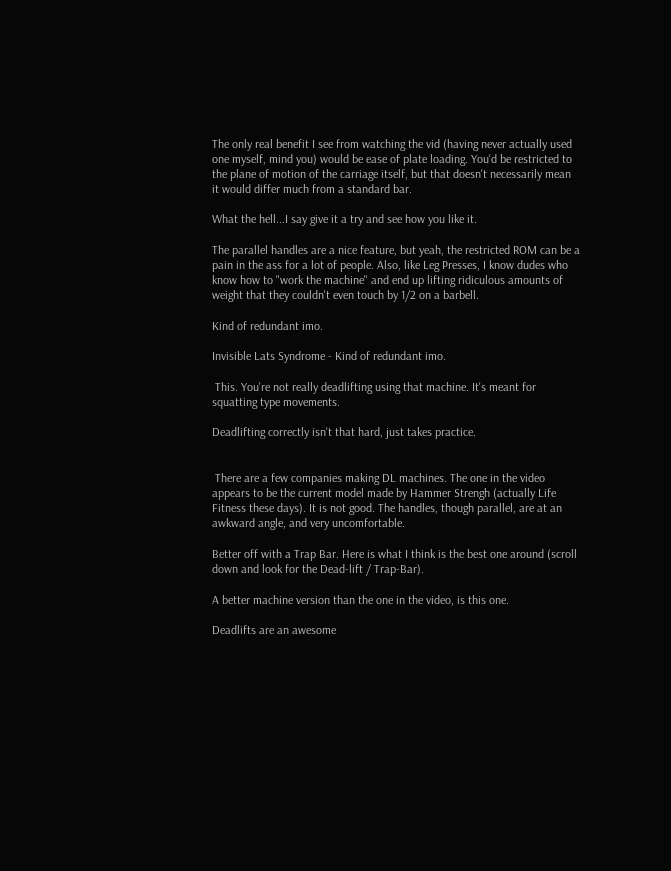The only real benefit I see from watching the vid (having never actually used one myself, mind you) would be ease of plate loading. You'd be restricted to the plane of motion of the carriage itself, but that doesn't necessarily mean it would differ much from a standard bar.

What the hell...I say give it a try and see how you like it.

The parallel handles are a nice feature, but yeah, the restricted ROM can be a pain in the ass for a lot of people. Also, like Leg Presses, I know dudes who know how to "work the machine" and end up lifting ridiculous amounts of weight that they couldn't even touch by 1/2 on a barbell.

Kind of redundant imo.

Invisible Lats Syndrome - Kind of redundant imo.

 This. You're not really deadlifting using that machine. It's meant for squatting type movements.

Deadlifting correctly isn't that hard, just takes practice.


 There are a few companies making DL machines. The one in the video appears to be the current model made by Hammer Strengh (actually Life Fitness these days). It is not good. The handles, though parallel, are at an awkward angle, and very uncomfortable.

Better off with a Trap Bar. Here is what I think is the best one around (scroll down and look for the Dead-lift / Trap-Bar).

A better machine version than the one in the video, is this one.

Deadlifts are an awesome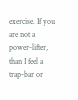exercise. If you are not a power-lifter, than I feel a trap-bar or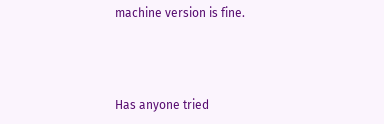machine version is fine.



Has anyone tried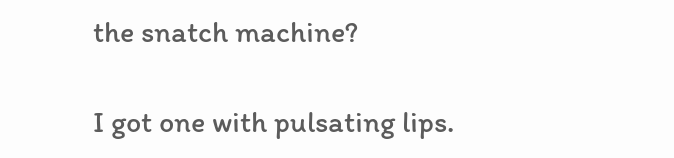the snatch machine?

I got one with pulsating lips.